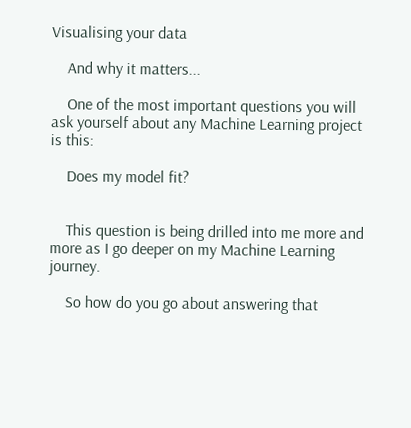Visualising your data

    And why it matters...

    One of the most important questions you will ask yourself about any Machine Learning project is this:

    Does my model fit?


    This question is being drilled into me more and more as I go deeper on my Machine Learning journey.

    So how do you go about answering that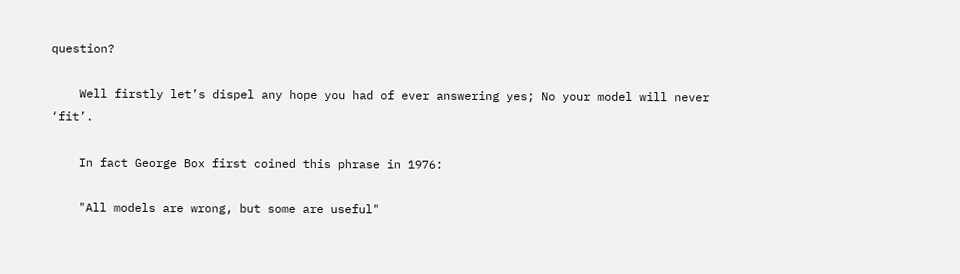question?

    Well firstly let’s dispel any hope you had of ever answering yes; No your model will never ‘fit’.

    In fact George Box first coined this phrase in 1976:

    "All models are wrong, but some are useful"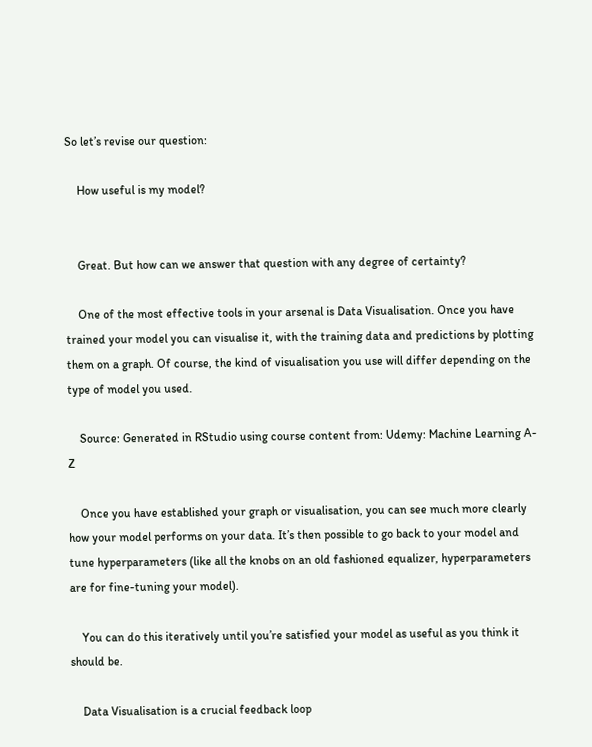So let’s revise our question:

    How useful is my model?


    Great. But how can we answer that question with any degree of certainty?

    One of the most effective tools in your arsenal is Data Visualisation. Once you have trained your model you can visualise it, with the training data and predictions by plotting them on a graph. Of course, the kind of visualisation you use will differ depending on the type of model you used.

    Source: Generated in RStudio using course content from: Udemy: Machine Learning A-Z

    Once you have established your graph or visualisation, you can see much more clearly how your model performs on your data. It’s then possible to go back to your model and tune hyperparameters (like all the knobs on an old fashioned equalizer, hyperparameters are for fine-tuning your model).

    You can do this iteratively until you’re satisfied your model as useful as you think it should be.

    Data Visualisation is a crucial feedback loop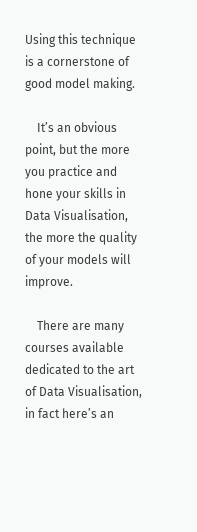Using this technique is a cornerstone of good model making.

    It’s an obvious point, but the more you practice and hone your skills in Data Visualisation, the more the quality of your models will improve.

    There are many courses available dedicated to the art of Data Visualisation, in fact here’s an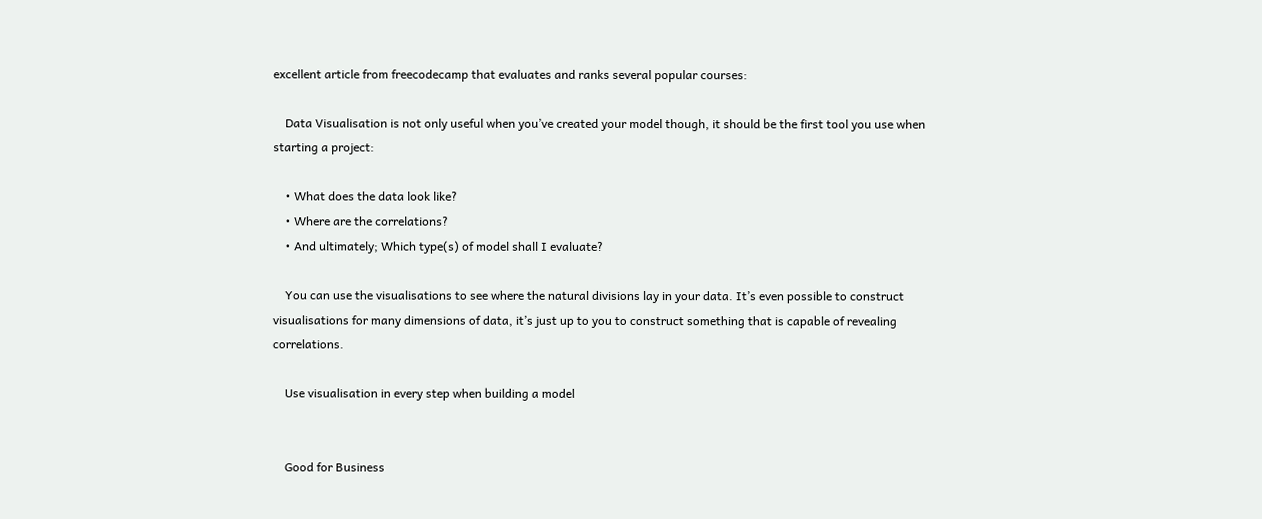excellent article from freecodecamp that evaluates and ranks several popular courses:

    Data Visualisation is not only useful when you’ve created your model though, it should be the first tool you use when starting a project:

    • What does the data look like?
    • Where are the correlations?
    • And ultimately; Which type(s) of model shall I evaluate?

    You can use the visualisations to see where the natural divisions lay in your data. It’s even possible to construct visualisations for many dimensions of data, it’s just up to you to construct something that is capable of revealing correlations.

    Use visualisation in every step when building a model


    Good for Business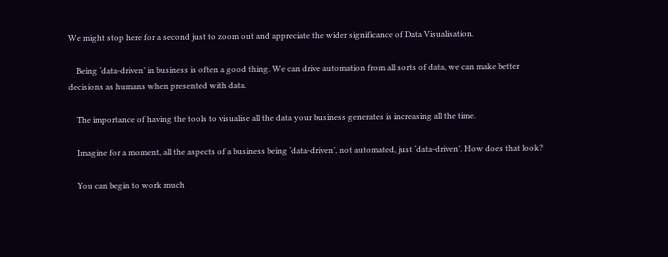We might stop here for a second just to zoom out and appreciate the wider significance of Data Visualisation.

    Being ‘data-driven’ in business is often a good thing. We can drive automation from all sorts of data, we can make better decisions as humans when presented with data.

    The importance of having the tools to visualise all the data your business generates is increasing all the time.

    Imagine for a moment, all the aspects of a business being ‘data-driven’, not automated, just ‘data-driven’. How does that look?

    You can begin to work much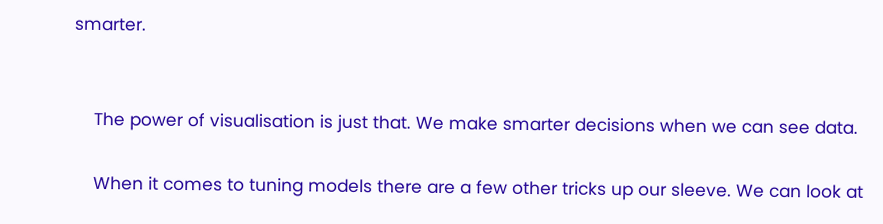smarter.


    The power of visualisation is just that. We make smarter decisions when we can see data.

    When it comes to tuning models there are a few other tricks up our sleeve. We can look at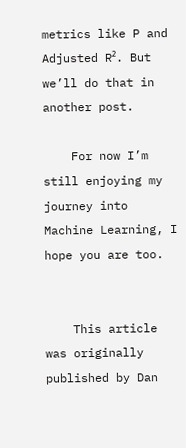metrics like P and Adjusted R². But we’ll do that in another post.

    For now I’m still enjoying my journey into Machine Learning, I hope you are too.


    This article was originally published by Dan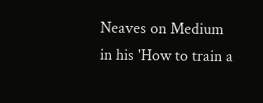Neaves on Medium in his 'How to train a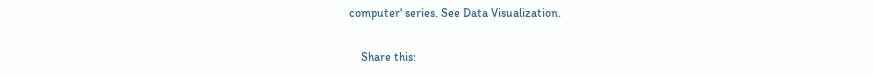computer' series. See Data Visualization.

    Share this: